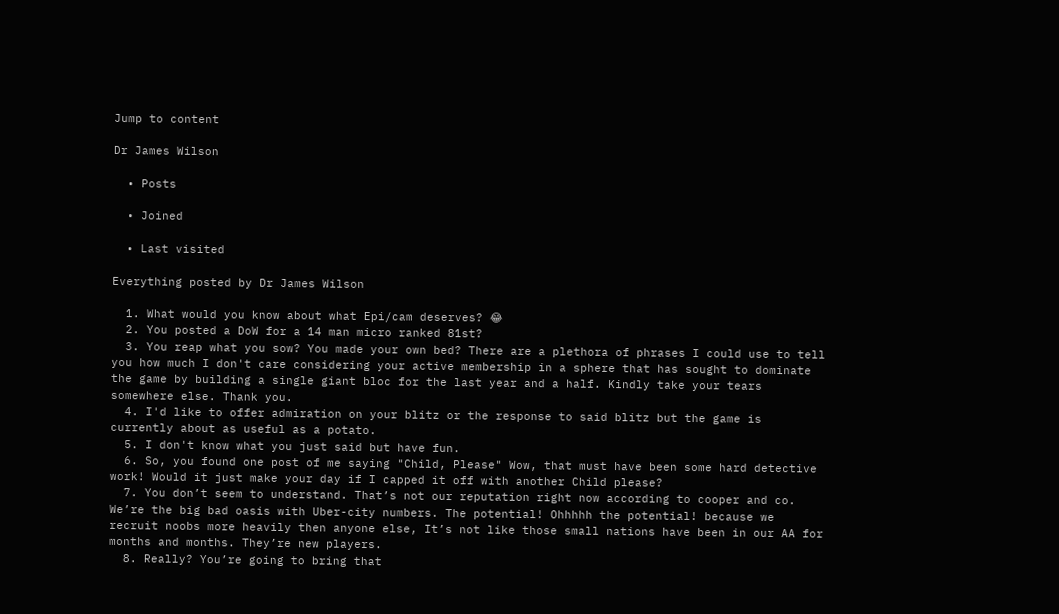Jump to content

Dr James Wilson

  • Posts

  • Joined

  • Last visited

Everything posted by Dr James Wilson

  1. What would you know about what Epi/cam deserves? 😂
  2. You posted a DoW for a 14 man micro ranked 81st?
  3. You reap what you sow? You made your own bed? There are a plethora of phrases I could use to tell you how much I don't care considering your active membership in a sphere that has sought to dominate the game by building a single giant bloc for the last year and a half. Kindly take your tears somewhere else. Thank you.
  4. I'd like to offer admiration on your blitz or the response to said blitz but the game is currently about as useful as a potato.
  5. I don't know what you just said but have fun.
  6. So, you found one post of me saying "Child, Please" Wow, that must have been some hard detective work! Would it just make your day if I capped it off with another Child please?
  7. You don’t seem to understand. That’s not our reputation right now according to cooper and co. We’re the big bad oasis with Uber-city numbers. The potential! Ohhhhh the potential! because we recruit noobs more heavily then anyone else, It’s not like those small nations have been in our AA for months and months. They’re new players.
  8. Really? You’re going to bring that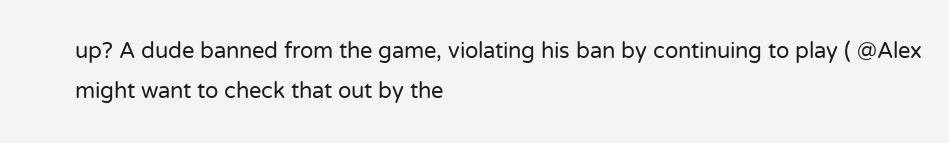up? A dude banned from the game, violating his ban by continuing to play ( @Alex might want to check that out by the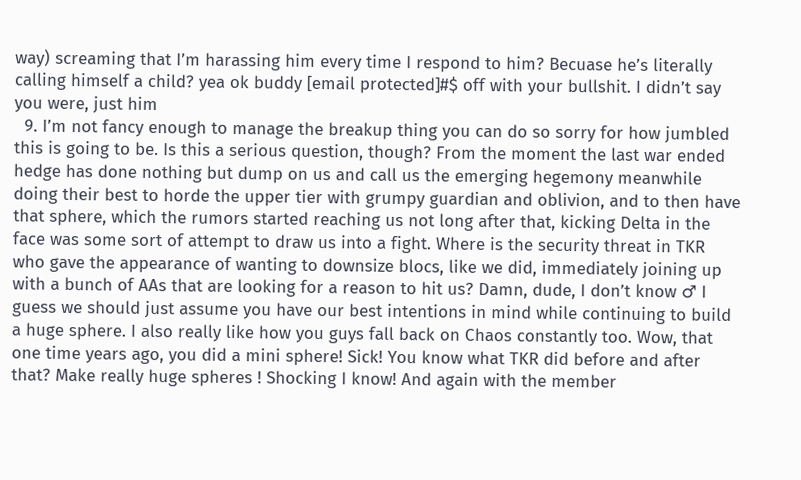way) screaming that I’m harassing him every time I respond to him? Becuase he’s literally calling himself a child? yea ok buddy [email protected]#$ off with your bullshit. I didn’t say you were, just him
  9. I’m not fancy enough to manage the breakup thing you can do so sorry for how jumbled this is going to be. Is this a serious question, though? From the moment the last war ended hedge has done nothing but dump on us and call us the emerging hegemony meanwhile doing their best to horde the upper tier with grumpy guardian and oblivion, and to then have that sphere, which the rumors started reaching us not long after that, kicking Delta in the face was some sort of attempt to draw us into a fight. Where is the security threat in TKR who gave the appearance of wanting to downsize blocs, like we did, immediately joining up with a bunch of AAs that are looking for a reason to hit us? Damn, dude, I don’t know ♂ I guess we should just assume you have our best intentions in mind while continuing to build a huge sphere. I also really like how you guys fall back on Chaos constantly too. Wow, that one time years ago, you did a mini sphere! Sick! You know what TKR did before and after that? Make really huge spheres ! Shocking I know! And again with the member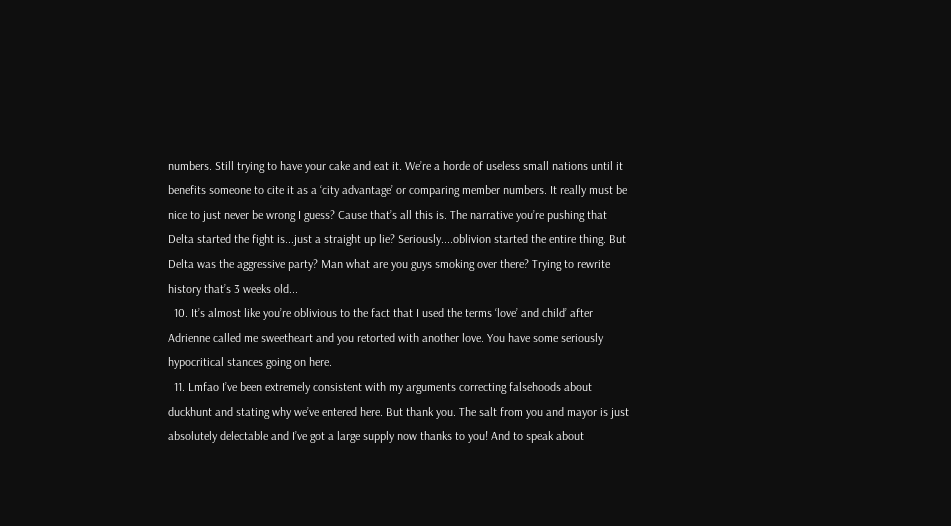numbers. Still trying to have your cake and eat it. We’re a horde of useless small nations until it benefits someone to cite it as a ‘city advantage’ or comparing member numbers. It really must be nice to just never be wrong I guess? Cause that’s all this is. The narrative you’re pushing that Delta started the fight is...just a straight up lie? Seriously....oblivion started the entire thing. But Delta was the aggressive party? Man what are you guys smoking over there? Trying to rewrite history that’s 3 weeks old...
  10. It’s almost like you’re oblivious to the fact that I used the terms ‘love’ and child’ after Adrienne called me sweetheart and you retorted with another love. You have some seriously hypocritical stances going on here.
  11. Lmfao I’ve been extremely consistent with my arguments correcting falsehoods about duckhunt and stating why we’ve entered here. But thank you. The salt from you and mayor is just absolutely delectable and I’ve got a large supply now thanks to you! And to speak about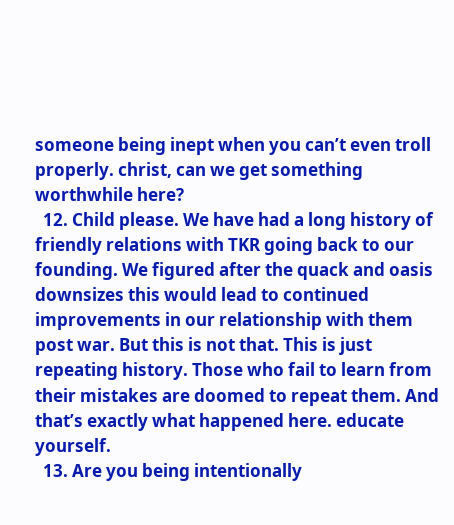someone being inept when you can’t even troll properly. christ, can we get something worthwhile here?
  12. Child please. We have had a long history of friendly relations with TKR going back to our founding. We figured after the quack and oasis downsizes this would lead to continued improvements in our relationship with them post war. But this is not that. This is just repeating history. Those who fail to learn from their mistakes are doomed to repeat them. And that’s exactly what happened here. educate yourself.
  13. Are you being intentionally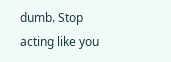dumb. Stop acting like you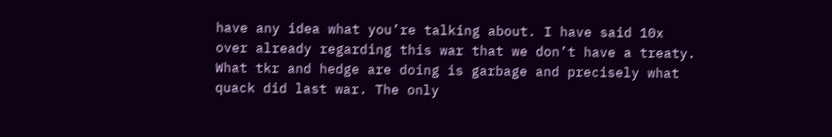have any idea what you’re talking about. I have said 10x over already regarding this war that we don’t have a treaty. What tkr and hedge are doing is garbage and precisely what quack did last war. The only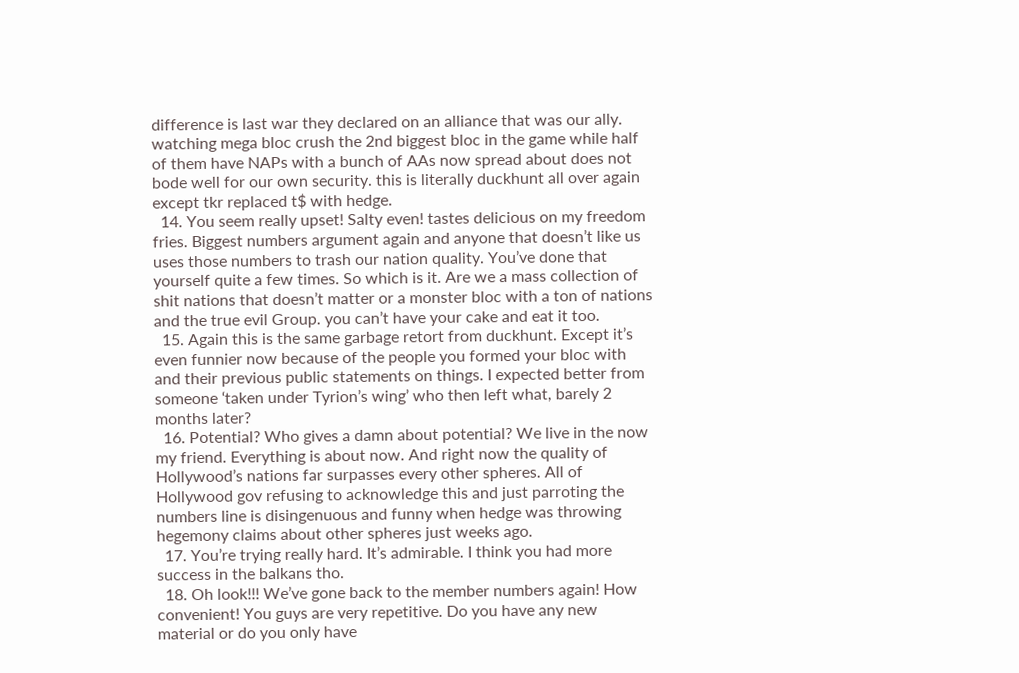difference is last war they declared on an alliance that was our ally. watching mega bloc crush the 2nd biggest bloc in the game while half of them have NAPs with a bunch of AAs now spread about does not bode well for our own security. this is literally duckhunt all over again except tkr replaced t$ with hedge.
  14. You seem really upset! Salty even! tastes delicious on my freedom fries. Biggest numbers argument again and anyone that doesn’t like us uses those numbers to trash our nation quality. You’ve done that yourself quite a few times. So which is it. Are we a mass collection of shit nations that doesn’t matter or a monster bloc with a ton of nations and the true evil Group. you can’t have your cake and eat it too.
  15. Again this is the same garbage retort from duckhunt. Except it’s even funnier now because of the people you formed your bloc with and their previous public statements on things. I expected better from someone ‘taken under Tyrion’s wing’ who then left what, barely 2 months later?
  16. Potential? Who gives a damn about potential? We live in the now my friend. Everything is about now. And right now the quality of Hollywood’s nations far surpasses every other spheres. All of Hollywood gov refusing to acknowledge this and just parroting the numbers line is disingenuous and funny when hedge was throwing hegemony claims about other spheres just weeks ago.
  17. You’re trying really hard. It’s admirable. I think you had more success in the balkans tho.
  18. Oh look!!! We’ve gone back to the member numbers again! How convenient! You guys are very repetitive. Do you have any new material or do you only have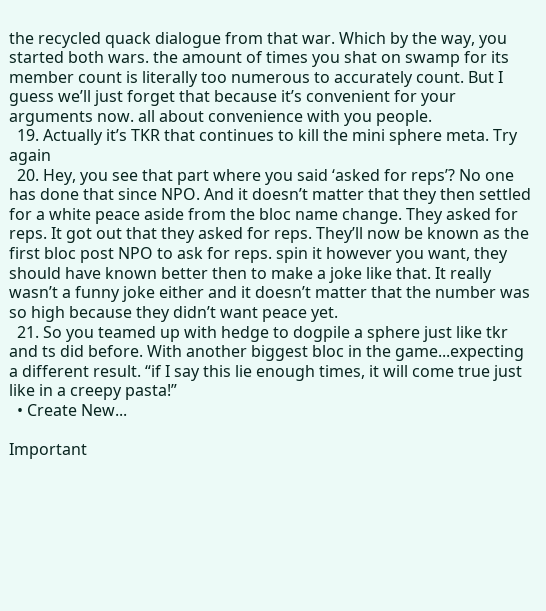the recycled quack dialogue from that war. Which by the way, you started both wars. the amount of times you shat on swamp for its member count is literally too numerous to accurately count. But I guess we’ll just forget that because it’s convenient for your arguments now. all about convenience with you people.
  19. Actually it’s TKR that continues to kill the mini sphere meta. Try again
  20. Hey, you see that part where you said ‘asked for reps’? No one has done that since NPO. And it doesn’t matter that they then settled for a white peace aside from the bloc name change. They asked for reps. It got out that they asked for reps. They’ll now be known as the first bloc post NPO to ask for reps. spin it however you want, they should have known better then to make a joke like that. It really wasn’t a funny joke either and it doesn’t matter that the number was so high because they didn’t want peace yet.
  21. So you teamed up with hedge to dogpile a sphere just like tkr and ts did before. With another biggest bloc in the game...expecting a different result. “if I say this lie enough times, it will come true just like in a creepy pasta!”
  • Create New...

Important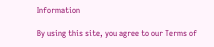Information

By using this site, you agree to our Terms of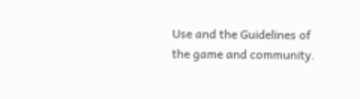Use and the Guidelines of the game and community.